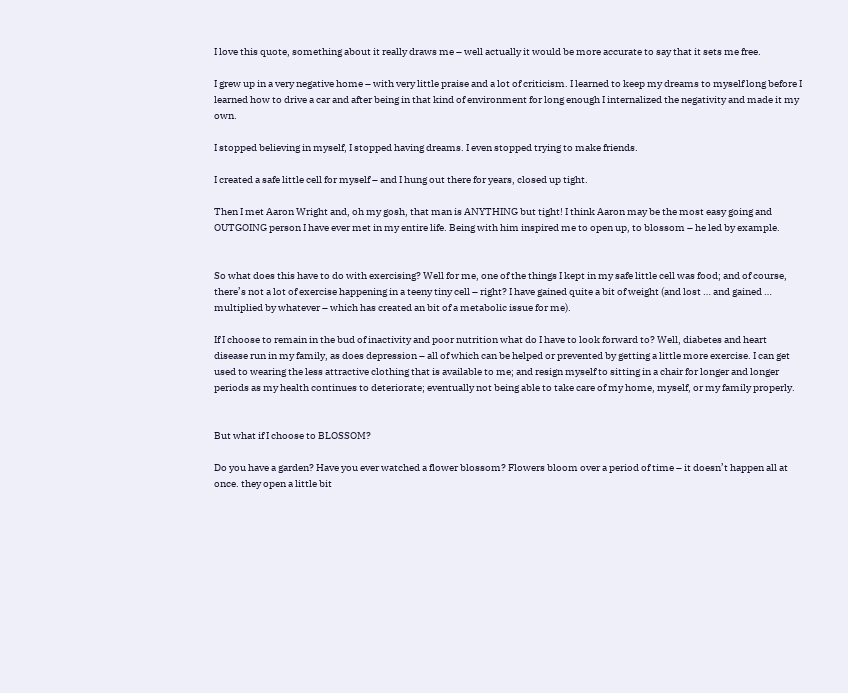I love this quote, something about it really draws me – well actually it would be more accurate to say that it sets me free.

I grew up in a very negative home – with very little praise and a lot of criticism. I learned to keep my dreams to myself long before I learned how to drive a car and after being in that kind of environment for long enough I internalized the negativity and made it my own.

I stopped believing in myself, I stopped having dreams. I even stopped trying to make friends.

I created a safe little cell for myself – and I hung out there for years, closed up tight.

Then I met Aaron Wright and, oh my gosh, that man is ANYTHING but tight! I think Aaron may be the most easy going and OUTGOING person I have ever met in my entire life. Being with him inspired me to open up, to blossom – he led by example.


So what does this have to do with exercising? Well for me, one of the things I kept in my safe little cell was food; and of course, there’s not a lot of exercise happening in a teeny tiny cell – right? I have gained quite a bit of weight (and lost … and gained … multiplied by whatever – which has created an bit of a metabolic issue for me).

If I choose to remain in the bud of inactivity and poor nutrition what do I have to look forward to? Well, diabetes and heart disease run in my family, as does depression – all of which can be helped or prevented by getting a little more exercise. I can get used to wearing the less attractive clothing that is available to me; and resign myself to sitting in a chair for longer and longer periods as my health continues to deteriorate; eventually not being able to take care of my home, myself, or my family properly.


But what if I choose to BLOSSOM?

Do you have a garden? Have you ever watched a flower blossom? Flowers bloom over a period of time – it doesn’t happen all at once. they open a little bit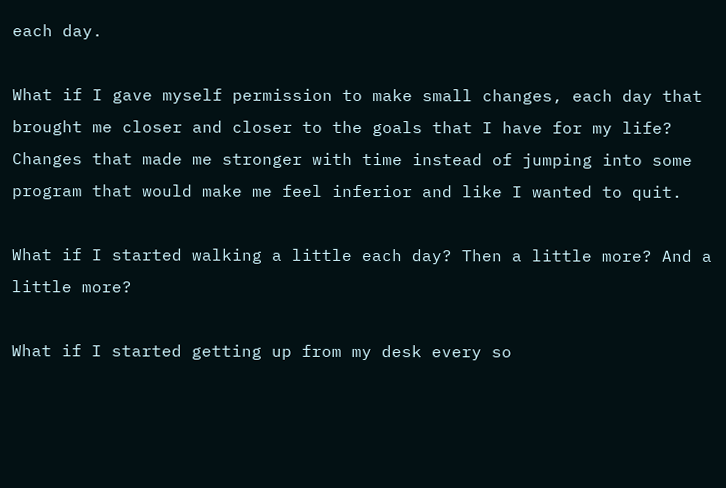each day.

What if I gave myself permission to make small changes, each day that brought me closer and closer to the goals that I have for my life? Changes that made me stronger with time instead of jumping into some program that would make me feel inferior and like I wanted to quit.

What if I started walking a little each day? Then a little more? And a little more?

What if I started getting up from my desk every so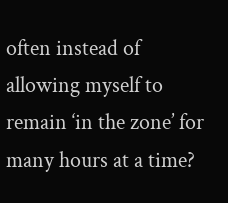often instead of allowing myself to remain ‘in the zone’ for many hours at a time?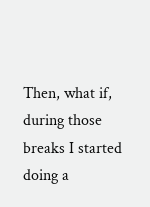Then, what if, during those breaks I started doing a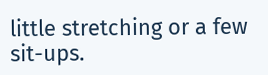little stretching or a few sit-ups.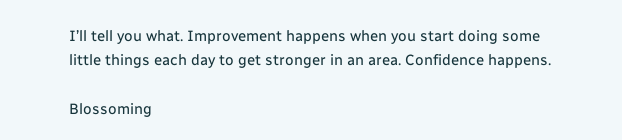I’ll tell you what. Improvement happens when you start doing some little things each day to get stronger in an area. Confidence happens.

Blossoming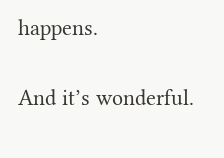happens.

And it’s wonderful.